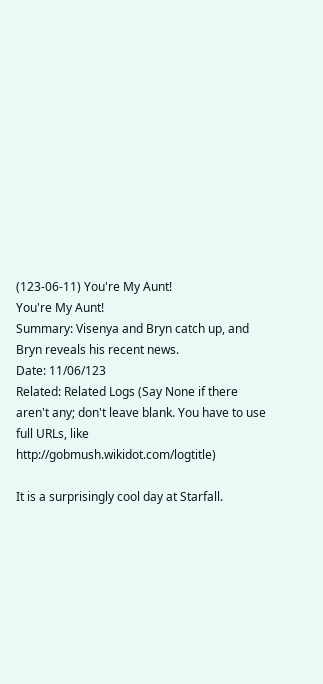(123-06-11) You're My Aunt!
You're My Aunt!
Summary: Visenya and Bryn catch up, and Bryn reveals his recent news.
Date: 11/06/123
Related: Related Logs (Say None if there aren't any; don't leave blank. You have to use full URLs, like http://gobmush.wikidot.com/logtitle)

It is a surprisingly cool day at Starfall.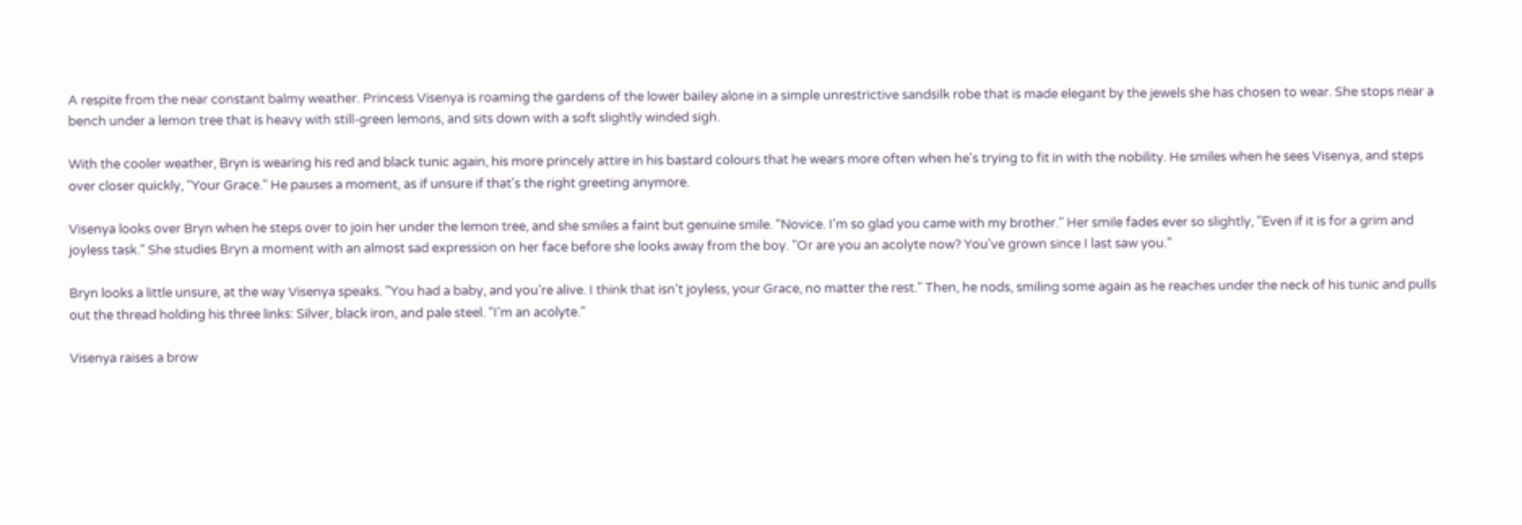A respite from the near constant balmy weather. Princess Visenya is roaming the gardens of the lower bailey alone in a simple unrestrictive sandsilk robe that is made elegant by the jewels she has chosen to wear. She stops near a bench under a lemon tree that is heavy with still-green lemons, and sits down with a soft slightly winded sigh.

With the cooler weather, Bryn is wearing his red and black tunic again, his more princely attire in his bastard colours that he wears more often when he's trying to fit in with the nobility. He smiles when he sees Visenya, and steps over closer quickly, "Your Grace." He pauses a moment, as if unsure if that's the right greeting anymore.

Visenya looks over Bryn when he steps over to join her under the lemon tree, and she smiles a faint but genuine smile. "Novice. I'm so glad you came with my brother." Her smile fades ever so slightly, "Even if it is for a grim and joyless task." She studies Bryn a moment with an almost sad expression on her face before she looks away from the boy. "Or are you an acolyte now? You've grown since I last saw you."

Bryn looks a little unsure, at the way Visenya speaks. "You had a baby, and you're alive. I think that isn't joyless, your Grace, no matter the rest." Then, he nods, smiling some again as he reaches under the neck of his tunic and pulls out the thread holding his three links: Silver, black iron, and pale steel. "I'm an acolyte."

Visenya raises a brow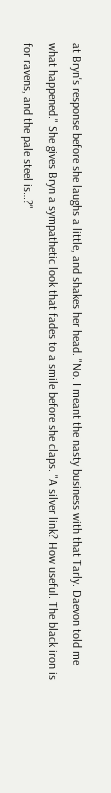at Bryn's response before she laughs a little, and shakes her head. "No. I meant the nasty business with that Tarly. Daevon told me what happened." She gives Bryn a sympathetic look that fades to a smile before she claps. "A silver link? How useful. The black iron is for ravens, and the pale steel is…?"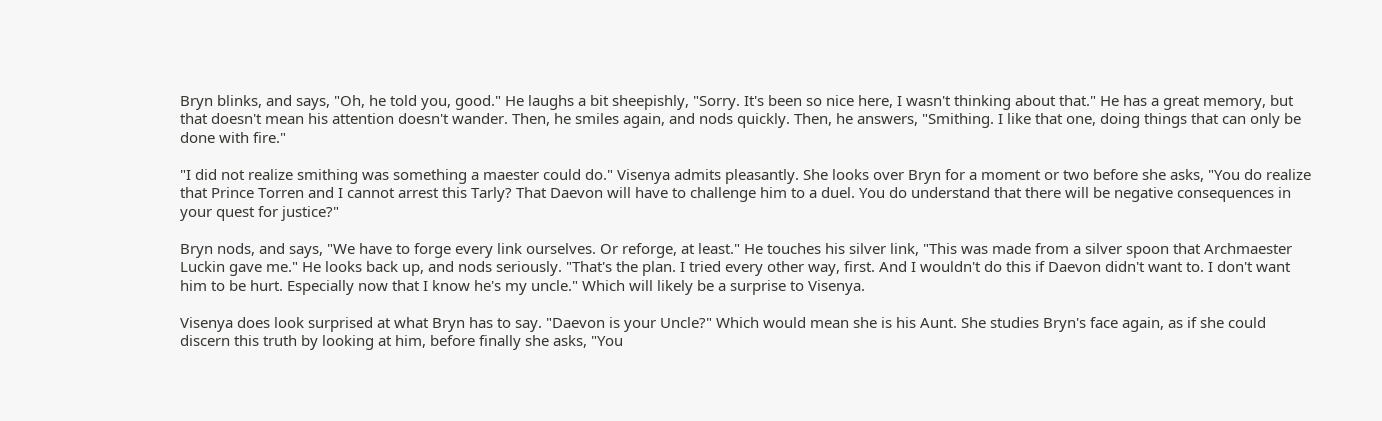Bryn blinks, and says, "Oh, he told you, good." He laughs a bit sheepishly, "Sorry. It's been so nice here, I wasn't thinking about that." He has a great memory, but that doesn't mean his attention doesn't wander. Then, he smiles again, and nods quickly. Then, he answers, "Smithing. I like that one, doing things that can only be done with fire."

"I did not realize smithing was something a maester could do." Visenya admits pleasantly. She looks over Bryn for a moment or two before she asks, "You do realize that Prince Torren and I cannot arrest this Tarly? That Daevon will have to challenge him to a duel. You do understand that there will be negative consequences in your quest for justice?"

Bryn nods, and says, "We have to forge every link ourselves. Or reforge, at least." He touches his silver link, "This was made from a silver spoon that Archmaester Luckin gave me." He looks back up, and nods seriously. "That's the plan. I tried every other way, first. And I wouldn't do this if Daevon didn't want to. I don't want him to be hurt. Especially now that I know he's my uncle." Which will likely be a surprise to Visenya.

Visenya does look surprised at what Bryn has to say. "Daevon is your Uncle?" Which would mean she is his Aunt. She studies Bryn's face again, as if she could discern this truth by looking at him, before finally she asks, "You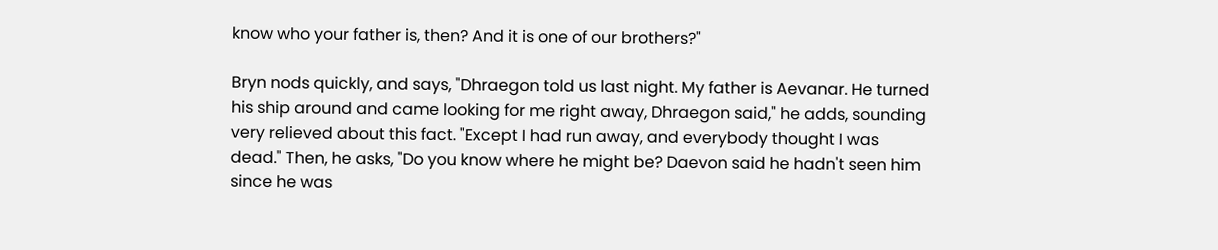know who your father is, then? And it is one of our brothers?"

Bryn nods quickly, and says, "Dhraegon told us last night. My father is Aevanar. He turned his ship around and came looking for me right away, Dhraegon said," he adds, sounding very relieved about this fact. "Except I had run away, and everybody thought I was dead." Then, he asks, "Do you know where he might be? Daevon said he hadn't seen him since he was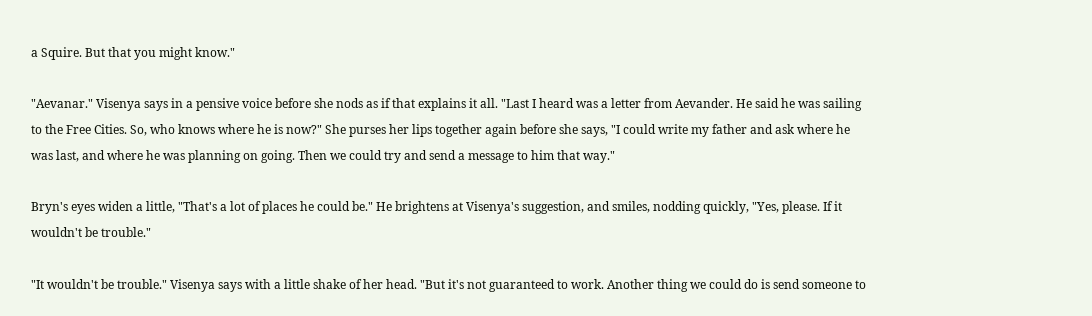a Squire. But that you might know."

"Aevanar." Visenya says in a pensive voice before she nods as if that explains it all. "Last I heard was a letter from Aevander. He said he was sailing to the Free Cities. So, who knows where he is now?" She purses her lips together again before she says, "I could write my father and ask where he was last, and where he was planning on going. Then we could try and send a message to him that way."

Bryn's eyes widen a little, "That's a lot of places he could be." He brightens at Visenya's suggestion, and smiles, nodding quickly, "Yes, please. If it wouldn't be trouble."

"It wouldn't be trouble." Visenya says with a little shake of her head. "But it's not guaranteed to work. Another thing we could do is send someone to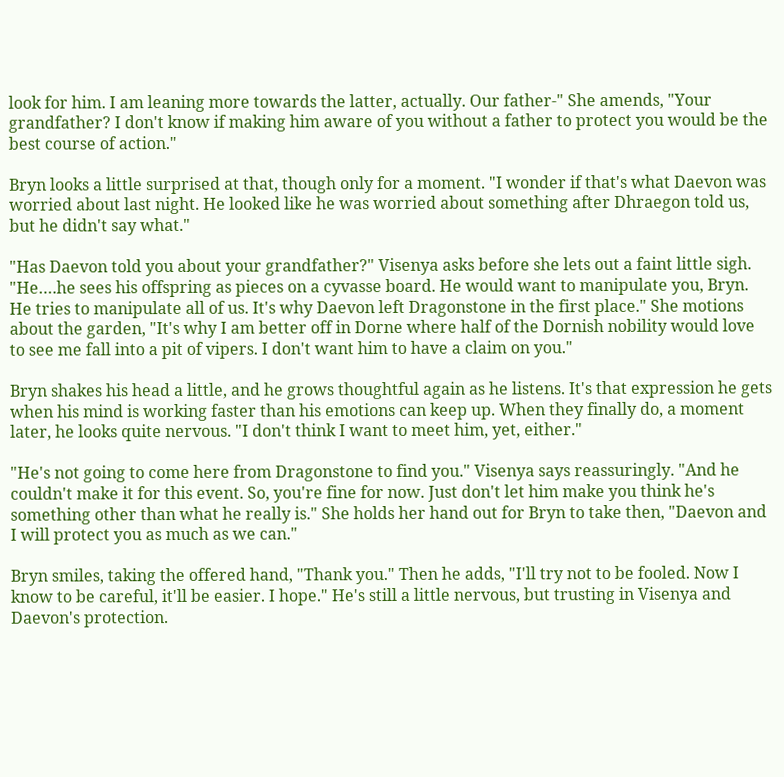look for him. I am leaning more towards the latter, actually. Our father-" She amends, "Your grandfather? I don't know if making him aware of you without a father to protect you would be the best course of action."

Bryn looks a little surprised at that, though only for a moment. "I wonder if that's what Daevon was worried about last night. He looked like he was worried about something after Dhraegon told us, but he didn't say what."

"Has Daevon told you about your grandfather?" Visenya asks before she lets out a faint little sigh. "He….he sees his offspring as pieces on a cyvasse board. He would want to manipulate you, Bryn. He tries to manipulate all of us. It's why Daevon left Dragonstone in the first place." She motions about the garden, "It's why I am better off in Dorne where half of the Dornish nobility would love to see me fall into a pit of vipers. I don't want him to have a claim on you."

Bryn shakes his head a little, and he grows thoughtful again as he listens. It's that expression he gets when his mind is working faster than his emotions can keep up. When they finally do, a moment later, he looks quite nervous. "I don't think I want to meet him, yet, either."

"He's not going to come here from Dragonstone to find you." Visenya says reassuringly. "And he couldn't make it for this event. So, you're fine for now. Just don't let him make you think he's something other than what he really is." She holds her hand out for Bryn to take then, "Daevon and I will protect you as much as we can."

Bryn smiles, taking the offered hand, "Thank you." Then he adds, "I'll try not to be fooled. Now I know to be careful, it'll be easier. I hope." He's still a little nervous, but trusting in Visenya and Daevon's protection.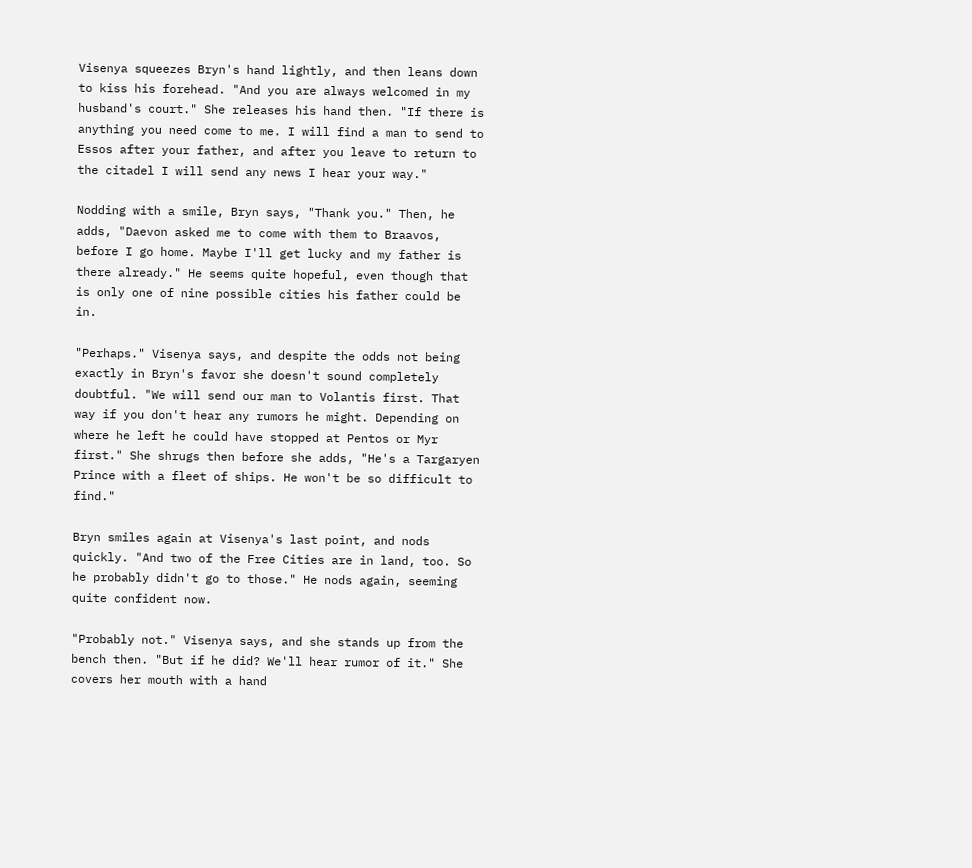Visenya squeezes Bryn's hand lightly, and then leans down to kiss his forehead. "And you are always welcomed in my husband's court." She releases his hand then. "If there is anything you need come to me. I will find a man to send to Essos after your father, and after you leave to return to the citadel I will send any news I hear your way."

Nodding with a smile, Bryn says, "Thank you." Then, he adds, "Daevon asked me to come with them to Braavos, before I go home. Maybe I'll get lucky and my father is there already." He seems quite hopeful, even though that is only one of nine possible cities his father could be in.

"Perhaps." Visenya says, and despite the odds not being exactly in Bryn's favor she doesn't sound completely doubtful. "We will send our man to Volantis first. That way if you don't hear any rumors he might. Depending on where he left he could have stopped at Pentos or Myr first." She shrugs then before she adds, "He's a Targaryen Prince with a fleet of ships. He won't be so difficult to find."

Bryn smiles again at Visenya's last point, and nods quickly. "And two of the Free Cities are in land, too. So he probably didn't go to those." He nods again, seeming quite confident now.

"Probably not." Visenya says, and she stands up from the bench then. "But if he did? We'll hear rumor of it." She covers her mouth with a hand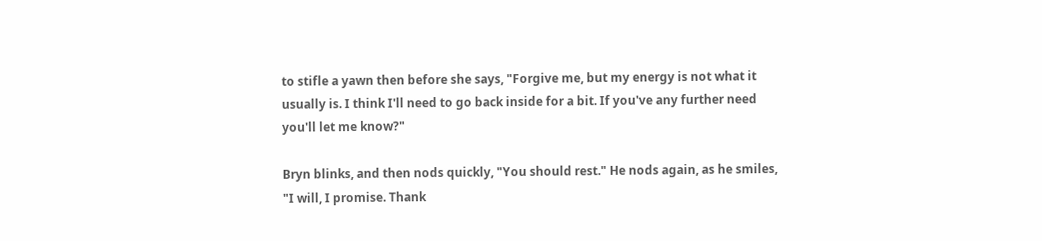to stifle a yawn then before she says, "Forgive me, but my energy is not what it usually is. I think I'll need to go back inside for a bit. If you've any further need you'll let me know?"

Bryn blinks, and then nods quickly, "You should rest." He nods again, as he smiles, "I will, I promise. Thank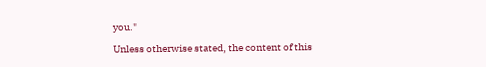you."

Unless otherwise stated, the content of this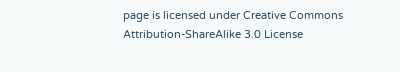page is licensed under Creative Commons Attribution-ShareAlike 3.0 License